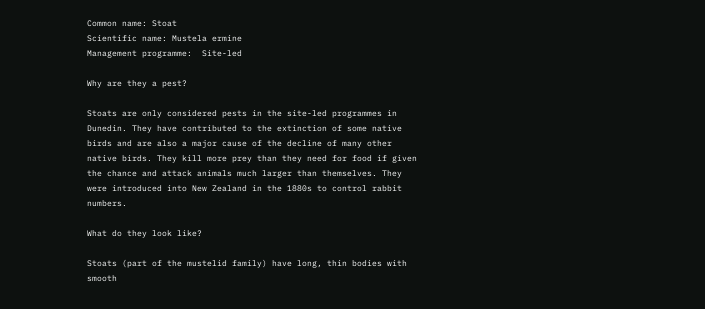Common name: Stoat
Scientific name: Mustela ermine
Management programme:  Site-led

Why are they a pest?

Stoats are only considered pests in the site-led programmes in Dunedin. They have contributed to the extinction of some native birds and are also a major cause of the decline of many other native birds. They kill more prey than they need for food if given the chance and attack animals much larger than themselves. They were introduced into New Zealand in the 1880s to control rabbit numbers.

What do they look like?

Stoats (part of the mustelid family) have long, thin bodies with smooth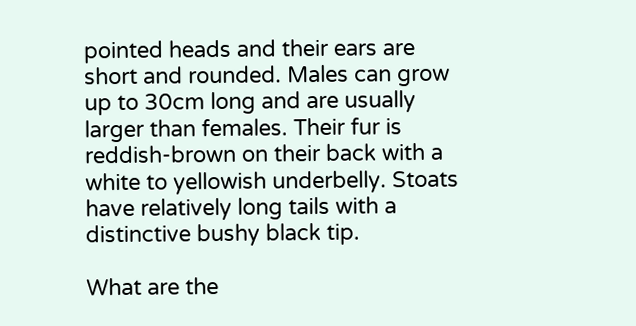pointed heads and their ears are short and rounded. Males can grow up to 30cm long and are usually larger than females. Their fur is reddish-brown on their back with a white to yellowish underbelly. Stoats have relatively long tails with a distinctive bushy black tip.

What are the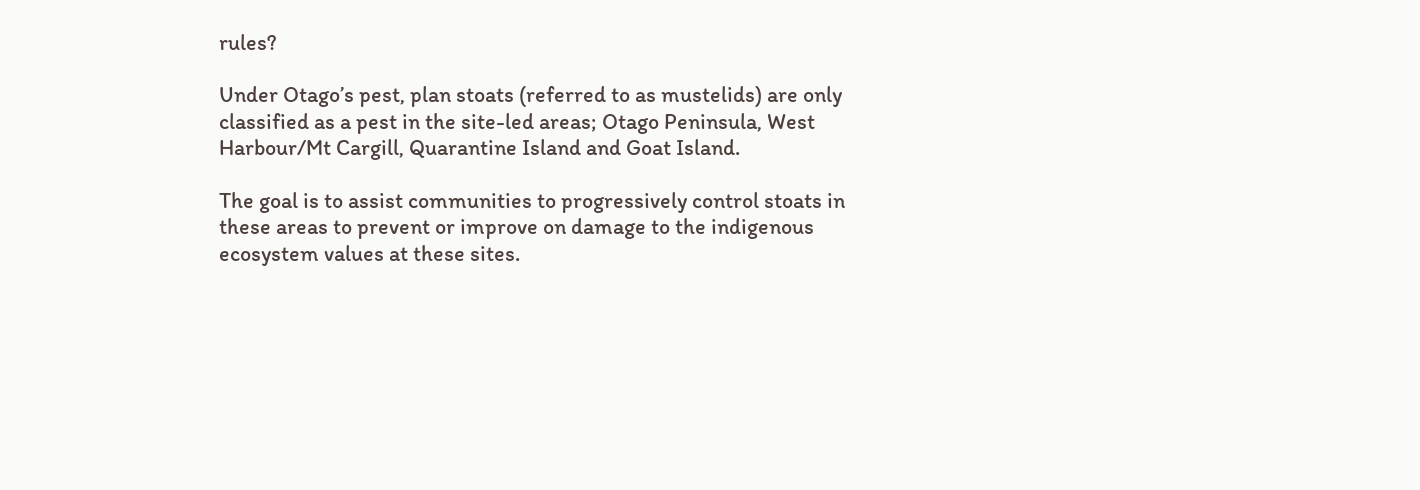rules?

Under Otago’s pest, plan stoats (referred to as mustelids) are only classified as a pest in the site-led areas; Otago Peninsula, West Harbour/Mt Cargill, Quarantine Island and Goat Island.

The goal is to assist communities to progressively control stoats in these areas to prevent or improve on damage to the indigenous ecosystem values at these sites.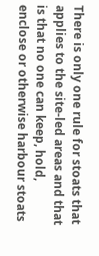There is only one rule for stoats that applies to the site-led areas and that is that no one can keep, hold, enclose or otherwise harbour stoats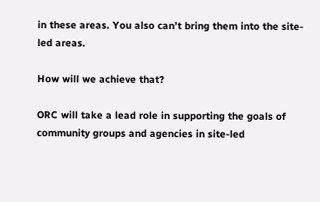in these areas. You also can’t bring them into the site-led areas.

How will we achieve that?

ORC will take a lead role in supporting the goals of community groups and agencies in site-led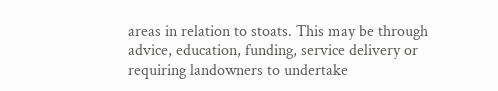areas in relation to stoats. This may be through advice, education, funding, service delivery or requiring landowners to undertake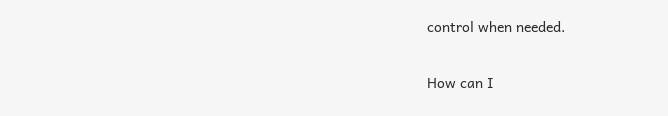control when needed.

How can I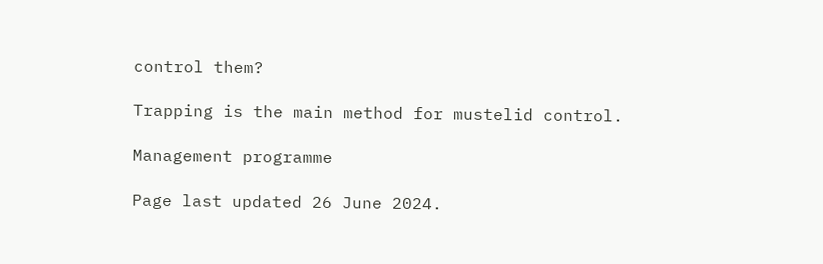control them?

Trapping is the main method for mustelid control.

Management programme

Page last updated 26 June 2024.